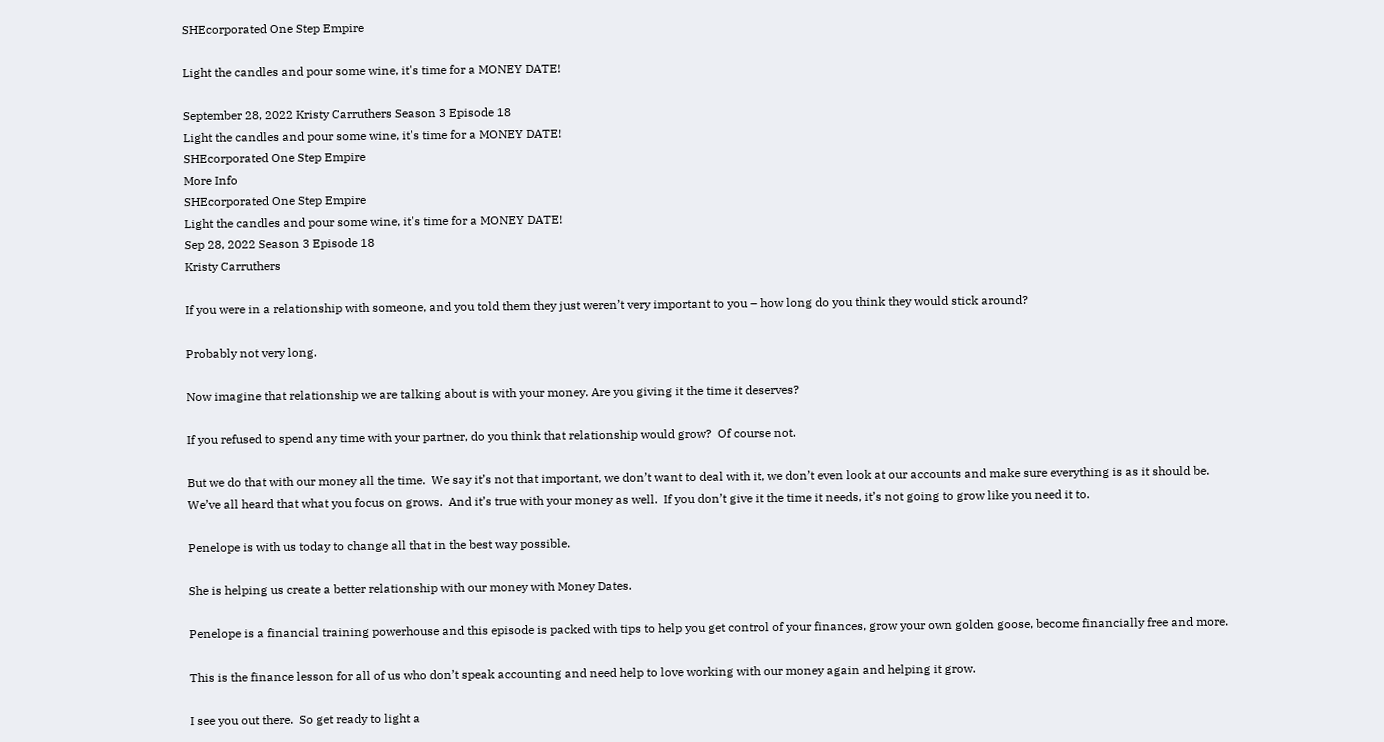SHEcorporated One Step Empire

Light the candles and pour some wine, it's time for a MONEY DATE!

September 28, 2022 Kristy Carruthers Season 3 Episode 18
Light the candles and pour some wine, it's time for a MONEY DATE!
SHEcorporated One Step Empire
More Info
SHEcorporated One Step Empire
Light the candles and pour some wine, it's time for a MONEY DATE!
Sep 28, 2022 Season 3 Episode 18
Kristy Carruthers

If you were in a relationship with someone, and you told them they just weren’t very important to you – how long do you think they would stick around?

Probably not very long.

Now imagine that relationship we are talking about is with your money. Are you giving it the time it deserves?

If you refused to spend any time with your partner, do you think that relationship would grow?  Of course not.

But we do that with our money all the time.  We say it’s not that important, we don’t want to deal with it, we don’t even look at our accounts and make sure everything is as it should be. We’ve all heard that what you focus on grows.  And it’s true with your money as well.  If you don’t give it the time it needs, it’s not going to grow like you need it to.

Penelope is with us today to change all that in the best way possible.

She is helping us create a better relationship with our money with Money Dates.

Penelope is a financial training powerhouse and this episode is packed with tips to help you get control of your finances, grow your own golden goose, become financially free and more.

This is the finance lesson for all of us who don’t speak accounting and need help to love working with our money again and helping it grow.

I see you out there.  So get ready to light a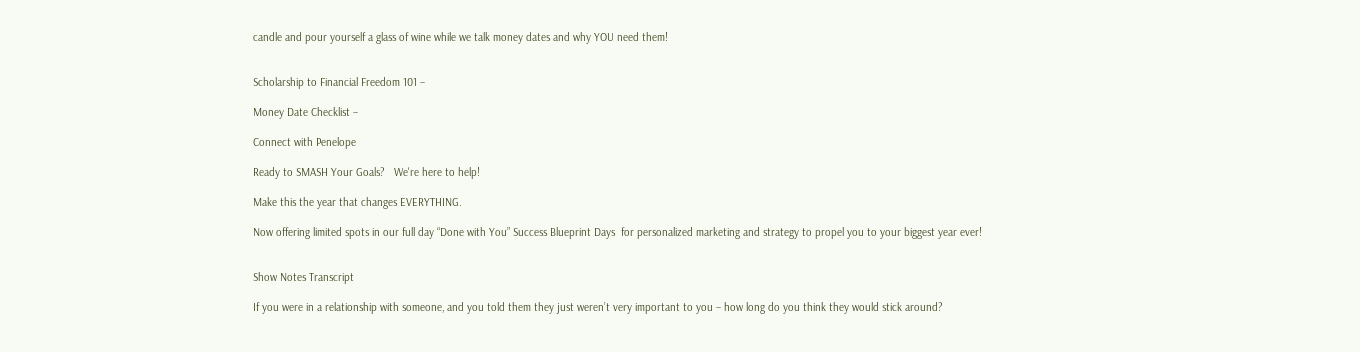candle and pour yourself a glass of wine while we talk money dates and why YOU need them!


Scholarship to Financial Freedom 101 –

Money Date Checklist –

Connect with Penelope

Ready to SMASH Your Goals?   We're here to help!

Make this the year that changes EVERYTHING.

Now offering limited spots in our full day “Done with You” Success Blueprint Days  for personalized marketing and strategy to propel you to your biggest year ever!


Show Notes Transcript

If you were in a relationship with someone, and you told them they just weren’t very important to you – how long do you think they would stick around?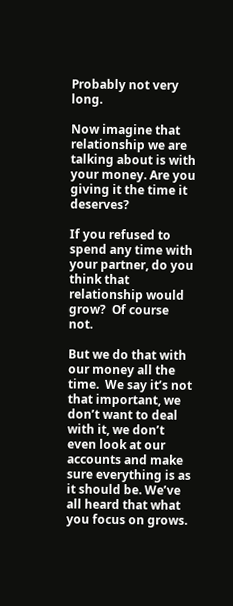Probably not very long.

Now imagine that relationship we are talking about is with your money. Are you giving it the time it deserves?

If you refused to spend any time with your partner, do you think that relationship would grow?  Of course not.

But we do that with our money all the time.  We say it’s not that important, we don’t want to deal with it, we don’t even look at our accounts and make sure everything is as it should be. We’ve all heard that what you focus on grows.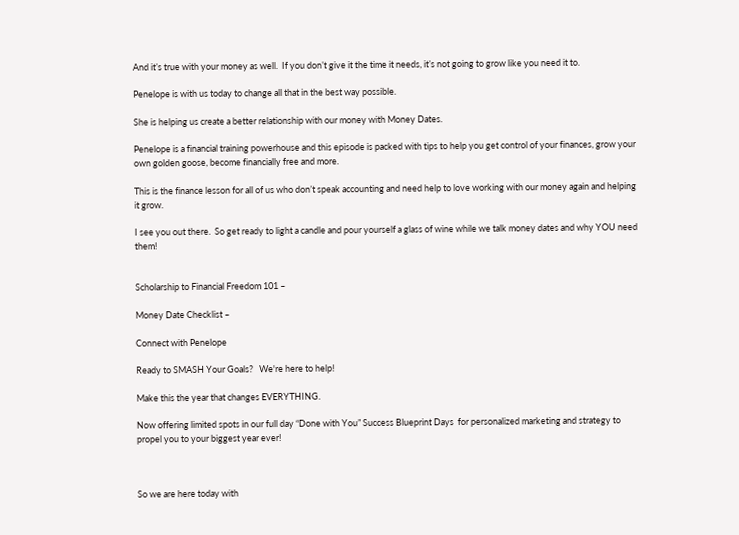And it’s true with your money as well.  If you don’t give it the time it needs, it’s not going to grow like you need it to.

Penelope is with us today to change all that in the best way possible.

She is helping us create a better relationship with our money with Money Dates.

Penelope is a financial training powerhouse and this episode is packed with tips to help you get control of your finances, grow your own golden goose, become financially free and more.

This is the finance lesson for all of us who don’t speak accounting and need help to love working with our money again and helping it grow.

I see you out there.  So get ready to light a candle and pour yourself a glass of wine while we talk money dates and why YOU need them!


Scholarship to Financial Freedom 101 –

Money Date Checklist –

Connect with Penelope

Ready to SMASH Your Goals?   We're here to help!

Make this the year that changes EVERYTHING.

Now offering limited spots in our full day “Done with You” Success Blueprint Days  for personalized marketing and strategy to propel you to your biggest year ever!



So we are here today with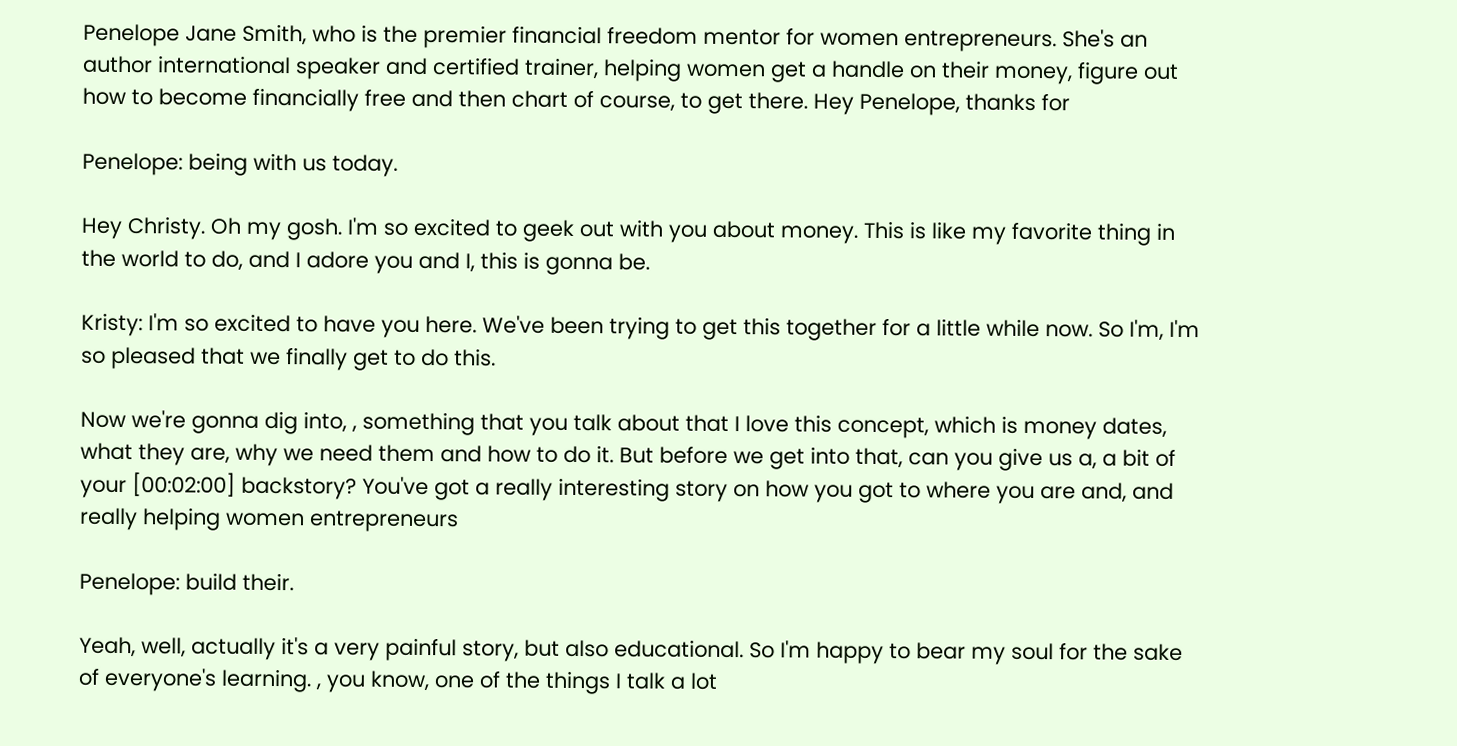Penelope Jane Smith, who is the premier financial freedom mentor for women entrepreneurs. She's an author international speaker and certified trainer, helping women get a handle on their money, figure out how to become financially free and then chart of course, to get there. Hey Penelope, thanks for

Penelope: being with us today.

Hey Christy. Oh my gosh. I'm so excited to geek out with you about money. This is like my favorite thing in the world to do, and I adore you and I, this is gonna be.

Kristy: I'm so excited to have you here. We've been trying to get this together for a little while now. So I'm, I'm so pleased that we finally get to do this.

Now we're gonna dig into, , something that you talk about that I love this concept, which is money dates, what they are, why we need them and how to do it. But before we get into that, can you give us a, a bit of your [00:02:00] backstory? You've got a really interesting story on how you got to where you are and, and really helping women entrepreneurs

Penelope: build their.

Yeah, well, actually it's a very painful story, but also educational. So I'm happy to bear my soul for the sake of everyone's learning. , you know, one of the things I talk a lot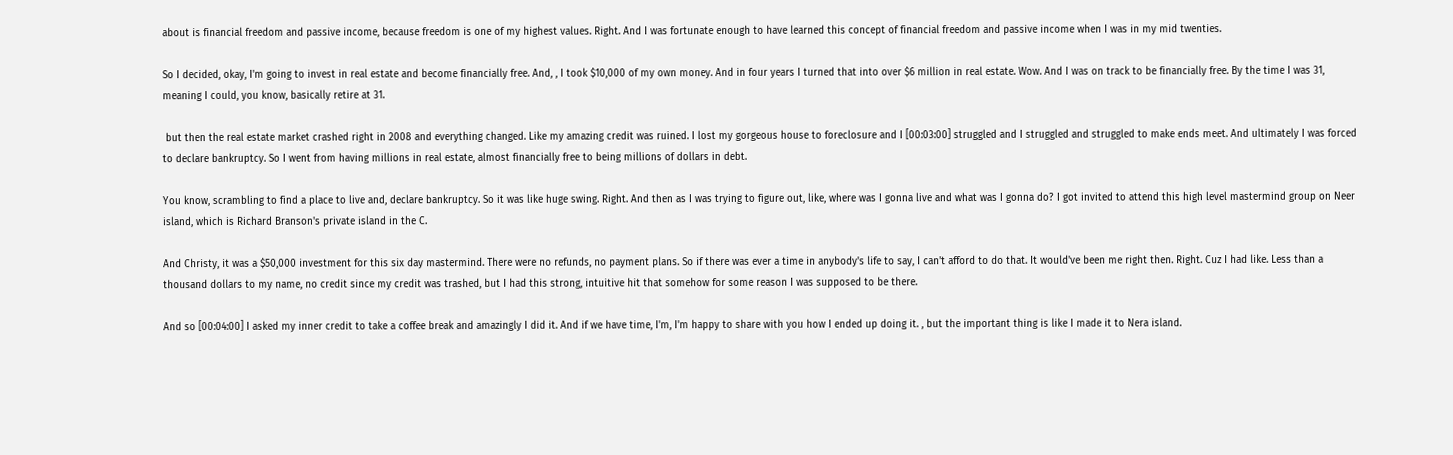about is financial freedom and passive income, because freedom is one of my highest values. Right. And I was fortunate enough to have learned this concept of financial freedom and passive income when I was in my mid twenties.

So I decided, okay, I'm going to invest in real estate and become financially free. And, , I took $10,000 of my own money. And in four years I turned that into over $6 million in real estate. Wow. And I was on track to be financially free. By the time I was 31, meaning I could, you know, basically retire at 31.

 but then the real estate market crashed right in 2008 and everything changed. Like my amazing credit was ruined. I lost my gorgeous house to foreclosure and I [00:03:00] struggled and I struggled and struggled to make ends meet. And ultimately I was forced to declare bankruptcy. So I went from having millions in real estate, almost financially free to being millions of dollars in debt.

You know, scrambling to find a place to live and, declare bankruptcy. So it was like huge swing. Right. And then as I was trying to figure out, like, where was I gonna live and what was I gonna do? I got invited to attend this high level mastermind group on Neer island, which is Richard Branson's private island in the C.

And Christy, it was a $50,000 investment for this six day mastermind. There were no refunds, no payment plans. So if there was ever a time in anybody's life to say, I can't afford to do that. It would've been me right then. Right. Cuz I had like. Less than a thousand dollars to my name, no credit since my credit was trashed, but I had this strong, intuitive hit that somehow for some reason I was supposed to be there.

And so [00:04:00] I asked my inner credit to take a coffee break and amazingly I did it. And if we have time, I'm, I'm happy to share with you how I ended up doing it. , but the important thing is like I made it to Nera island.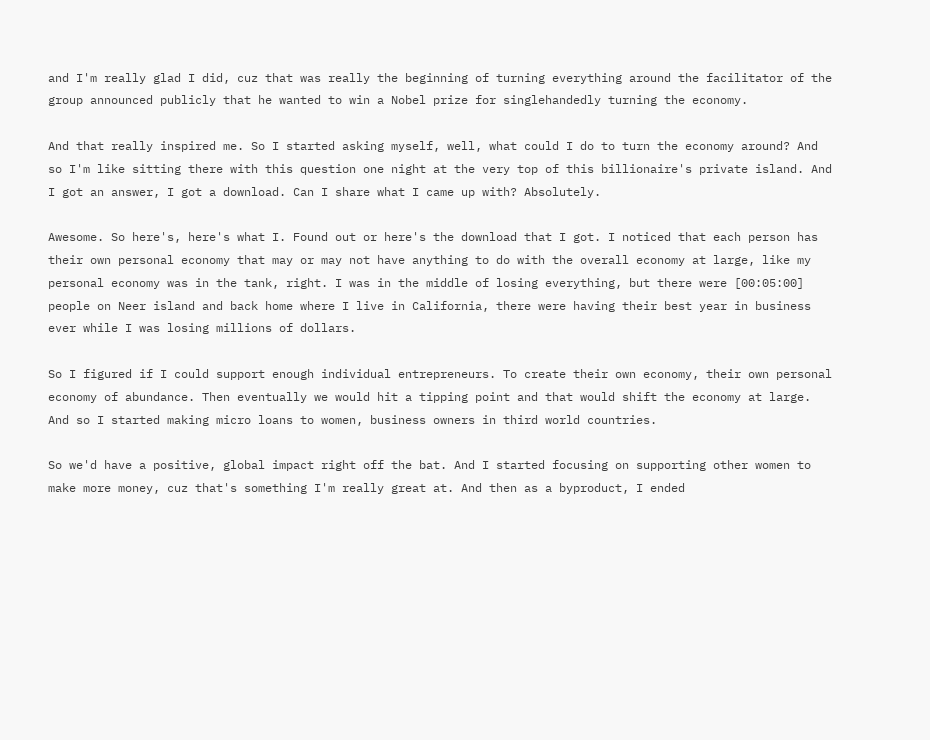and I'm really glad I did, cuz that was really the beginning of turning everything around the facilitator of the group announced publicly that he wanted to win a Nobel prize for singlehandedly turning the economy.

And that really inspired me. So I started asking myself, well, what could I do to turn the economy around? And so I'm like sitting there with this question one night at the very top of this billionaire's private island. And I got an answer, I got a download. Can I share what I came up with? Absolutely.

Awesome. So here's, here's what I. Found out or here's the download that I got. I noticed that each person has their own personal economy that may or may not have anything to do with the overall economy at large, like my personal economy was in the tank, right. I was in the middle of losing everything, but there were [00:05:00] people on Neer island and back home where I live in California, there were having their best year in business ever while I was losing millions of dollars.

So I figured if I could support enough individual entrepreneurs. To create their own economy, their own personal economy of abundance. Then eventually we would hit a tipping point and that would shift the economy at large. And so I started making micro loans to women, business owners in third world countries.

So we'd have a positive, global impact right off the bat. And I started focusing on supporting other women to make more money, cuz that's something I'm really great at. And then as a byproduct, I ended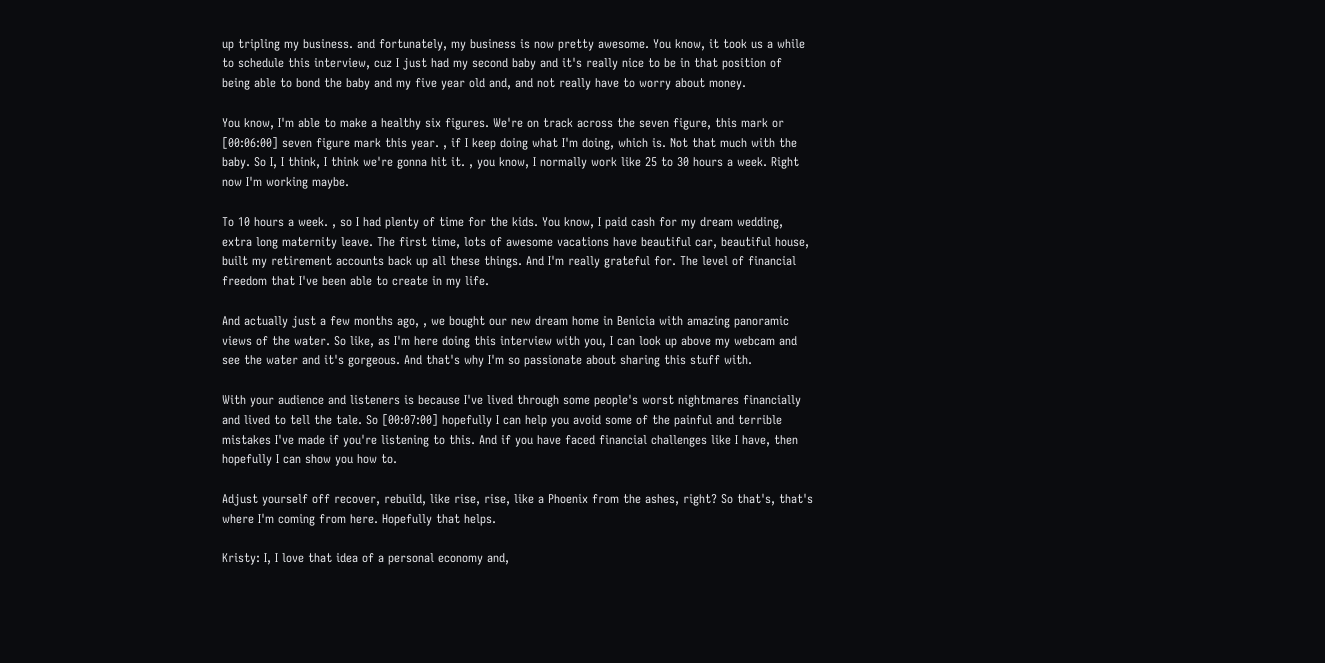up tripling my business. and fortunately, my business is now pretty awesome. You know, it took us a while to schedule this interview, cuz I just had my second baby and it's really nice to be in that position of being able to bond the baby and my five year old and, and not really have to worry about money.

You know, I'm able to make a healthy six figures. We're on track across the seven figure, this mark or [00:06:00] seven figure mark this year. , if I keep doing what I'm doing, which is. Not that much with the baby. So I, I think, I think we're gonna hit it. , you know, I normally work like 25 to 30 hours a week. Right now I'm working maybe.

To 10 hours a week. , so I had plenty of time for the kids. You know, I paid cash for my dream wedding, extra long maternity leave. The first time, lots of awesome vacations have beautiful car, beautiful house, built my retirement accounts back up all these things. And I'm really grateful for. The level of financial freedom that I've been able to create in my life.

And actually just a few months ago, , we bought our new dream home in Benicia with amazing panoramic views of the water. So like, as I'm here doing this interview with you, I can look up above my webcam and see the water and it's gorgeous. And that's why I'm so passionate about sharing this stuff with.

With your audience and listeners is because I've lived through some people's worst nightmares financially and lived to tell the tale. So [00:07:00] hopefully I can help you avoid some of the painful and terrible mistakes I've made if you're listening to this. And if you have faced financial challenges like I have, then hopefully I can show you how to.

Adjust yourself off recover, rebuild, like rise, rise, like a Phoenix from the ashes, right? So that's, that's where I'm coming from here. Hopefully that helps.

Kristy: I, I love that idea of a personal economy and,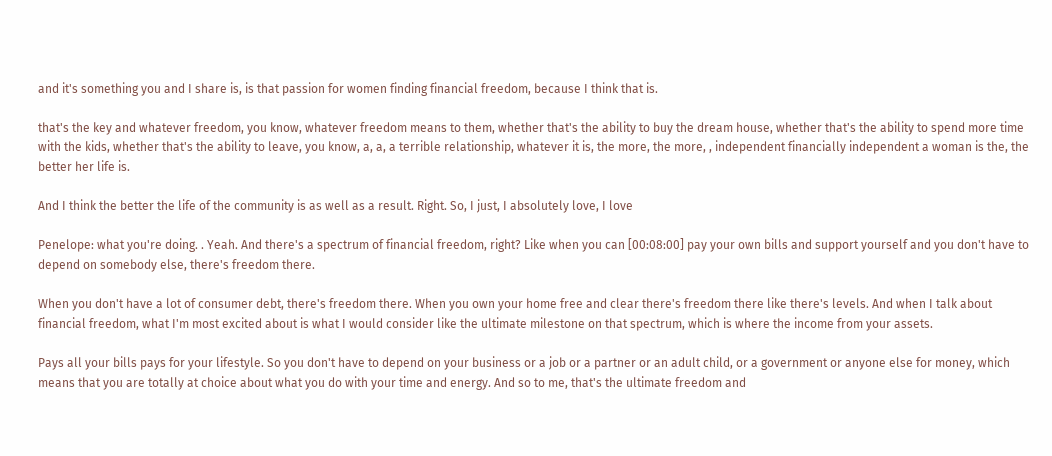and it's something you and I share is, is that passion for women finding financial freedom, because I think that is.

that's the key and whatever freedom, you know, whatever freedom means to them, whether that's the ability to buy the dream house, whether that's the ability to spend more time with the kids, whether that's the ability to leave, you know, a, a, a terrible relationship, whatever it is, the more, the more, , independent financially independent a woman is the, the better her life is.

And I think the better the life of the community is as well as a result. Right. So, I just, I absolutely love, I love

Penelope: what you're doing. . Yeah. And there's a spectrum of financial freedom, right? Like when you can [00:08:00] pay your own bills and support yourself and you don't have to depend on somebody else, there's freedom there.

When you don't have a lot of consumer debt, there's freedom there. When you own your home free and clear there's freedom there like there's levels. And when I talk about financial freedom, what I'm most excited about is what I would consider like the ultimate milestone on that spectrum, which is where the income from your assets.

Pays all your bills pays for your lifestyle. So you don't have to depend on your business or a job or a partner or an adult child, or a government or anyone else for money, which means that you are totally at choice about what you do with your time and energy. And so to me, that's the ultimate freedom and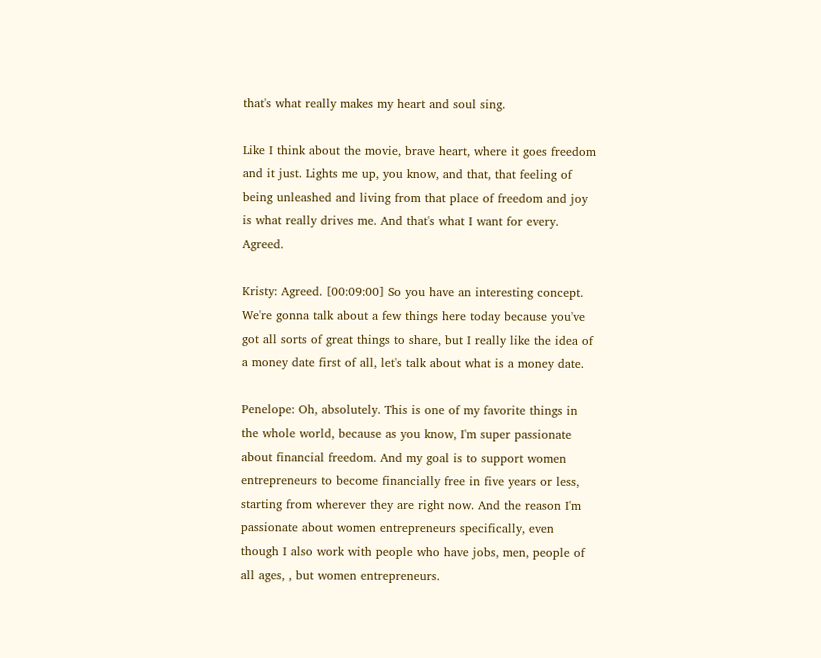that's what really makes my heart and soul sing.

Like I think about the movie, brave heart, where it goes freedom and it just. Lights me up, you know, and that, that feeling of being unleashed and living from that place of freedom and joy is what really drives me. And that's what I want for every. Agreed.

Kristy: Agreed. [00:09:00] So you have an interesting concept. We're gonna talk about a few things here today because you've got all sorts of great things to share, but I really like the idea of a money date first of all, let's talk about what is a money date.

Penelope: Oh, absolutely. This is one of my favorite things in the whole world, because as you know, I'm super passionate about financial freedom. And my goal is to support women entrepreneurs to become financially free in five years or less, starting from wherever they are right now. And the reason I'm passionate about women entrepreneurs specifically, even though I also work with people who have jobs, men, people of all ages, , but women entrepreneurs.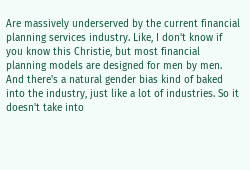Are massively underserved by the current financial planning services industry. Like, I don't know if you know this Christie, but most financial planning models are designed for men by men. And there's a natural gender bias kind of baked into the industry, just like a lot of industries. So it doesn't take into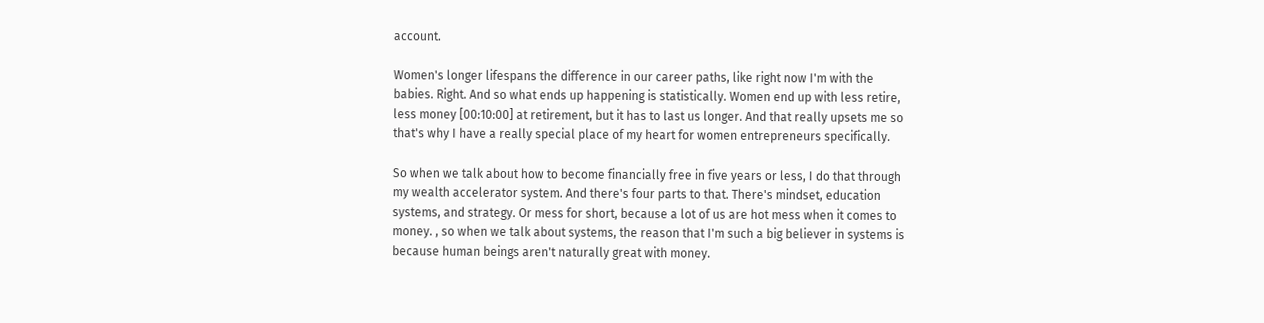account.

Women's longer lifespans the difference in our career paths, like right now I'm with the babies. Right. And so what ends up happening is statistically. Women end up with less retire, less money [00:10:00] at retirement, but it has to last us longer. And that really upsets me so that's why I have a really special place of my heart for women entrepreneurs specifically.

So when we talk about how to become financially free in five years or less, I do that through my wealth accelerator system. And there's four parts to that. There's mindset, education systems, and strategy. Or mess for short, because a lot of us are hot mess when it comes to money. , so when we talk about systems, the reason that I'm such a big believer in systems is because human beings aren't naturally great with money.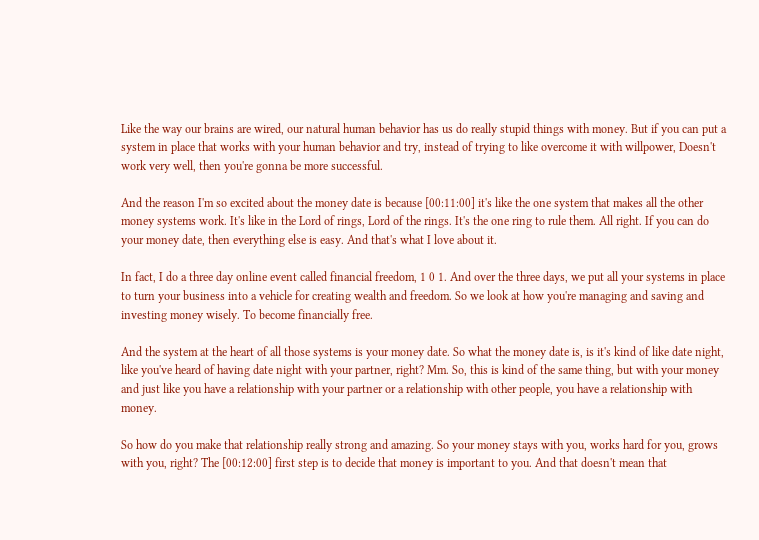Like the way our brains are wired, our natural human behavior has us do really stupid things with money. But if you can put a system in place that works with your human behavior and try, instead of trying to like overcome it with willpower, Doesn't work very well, then you're gonna be more successful.

And the reason I'm so excited about the money date is because [00:11:00] it's like the one system that makes all the other money systems work. It's like in the Lord of rings, Lord of the rings. It's the one ring to rule them. All right. If you can do your money date, then everything else is easy. And that's what I love about it.

In fact, I do a three day online event called financial freedom, 1 0 1. And over the three days, we put all your systems in place to turn your business into a vehicle for creating wealth and freedom. So we look at how you're managing and saving and investing money wisely. To become financially free.

And the system at the heart of all those systems is your money date. So what the money date is, is it's kind of like date night, like you've heard of having date night with your partner, right? Mm. So, this is kind of the same thing, but with your money and just like you have a relationship with your partner or a relationship with other people, you have a relationship with money.

So how do you make that relationship really strong and amazing. So your money stays with you, works hard for you, grows with you, right? The [00:12:00] first step is to decide that money is important to you. And that doesn't mean that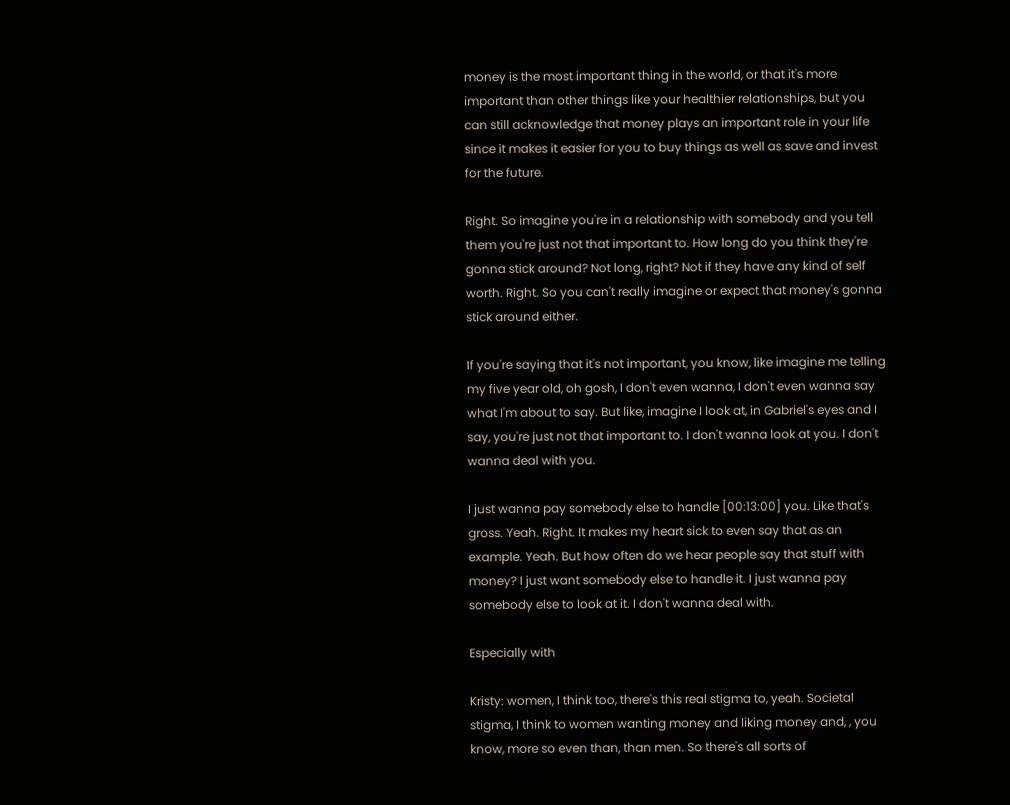money is the most important thing in the world, or that it's more important than other things like your healthier relationships, but you can still acknowledge that money plays an important role in your life since it makes it easier for you to buy things as well as save and invest for the future.

Right. So imagine you're in a relationship with somebody and you tell them you're just not that important to. How long do you think they're gonna stick around? Not long, right? Not if they have any kind of self worth. Right. So you can't really imagine or expect that money's gonna stick around either.

If you're saying that it's not important, you know, like imagine me telling my five year old, oh gosh, I don't even wanna, I don't even wanna say what I'm about to say. But like, imagine I look at, in Gabriel's eyes and I say, you're just not that important to. I don't wanna look at you. I don't wanna deal with you.

I just wanna pay somebody else to handle [00:13:00] you. Like that's gross. Yeah. Right. It makes my heart sick to even say that as an example. Yeah. But how often do we hear people say that stuff with money? I just want somebody else to handle it. I just wanna pay somebody else to look at it. I don't wanna deal with.

Especially with

Kristy: women, I think too, there's this real stigma to, yeah. Societal stigma, I think to women wanting money and liking money and, , you know, more so even than, than men. So there's all sorts of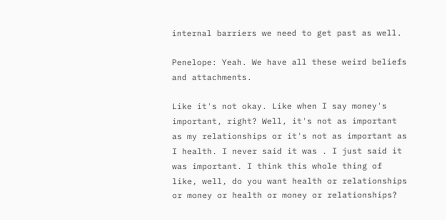internal barriers we need to get past as well.

Penelope: Yeah. We have all these weird beliefs and attachments.

Like it's not okay. Like when I say money's important, right? Well, it's not as important as my relationships or it's not as important as I health. I never said it was . I just said it was important. I think this whole thing of like, well, do you want health or relationships or money or health or money or relationships?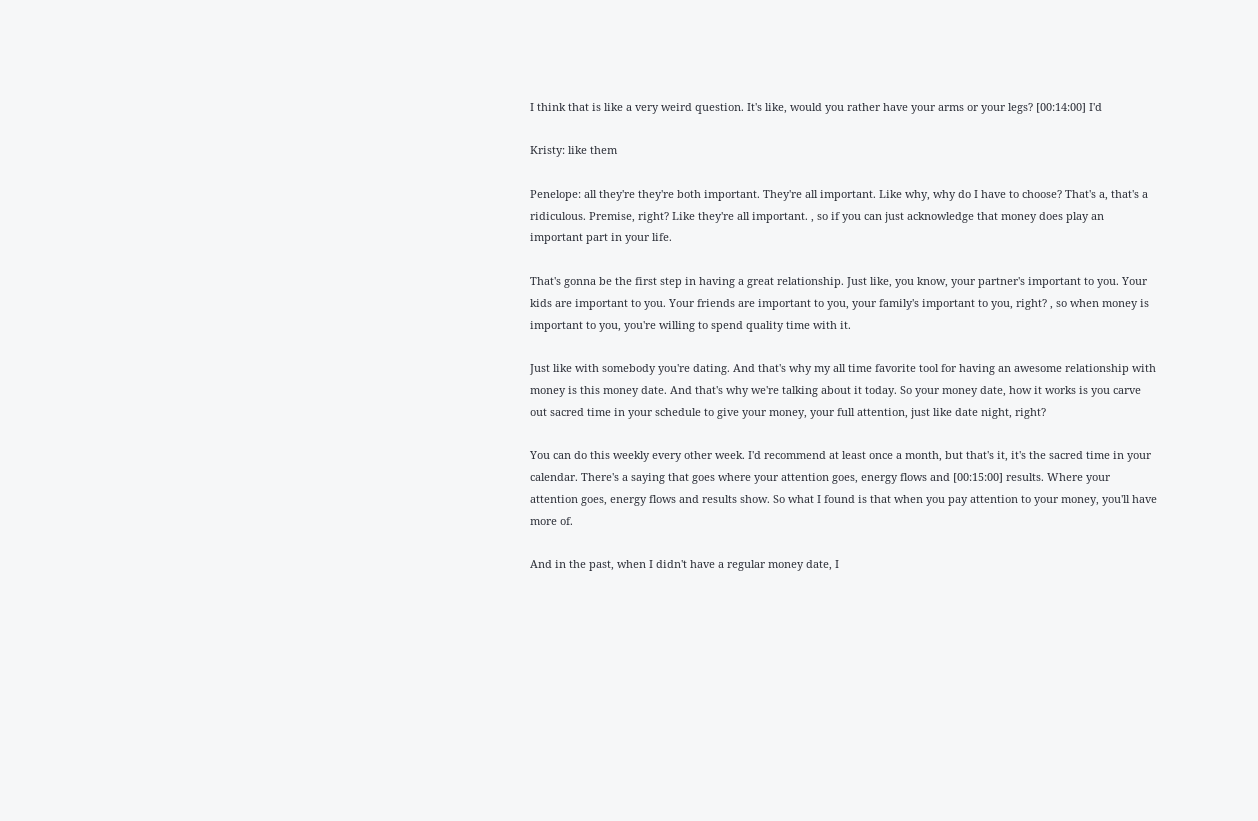I think that is like a very weird question. It's like, would you rather have your arms or your legs? [00:14:00] I'd

Kristy: like them

Penelope: all they're they're both important. They're all important. Like why, why do I have to choose? That's a, that's a ridiculous. Premise, right? Like they're all important. , so if you can just acknowledge that money does play an important part in your life.

That's gonna be the first step in having a great relationship. Just like, you know, your partner's important to you. Your kids are important to you. Your friends are important to you, your family's important to you, right? , so when money is important to you, you're willing to spend quality time with it.

Just like with somebody you're dating. And that's why my all time favorite tool for having an awesome relationship with money is this money date. And that's why we're talking about it today. So your money date, how it works is you carve out sacred time in your schedule to give your money, your full attention, just like date night, right?

You can do this weekly every other week. I'd recommend at least once a month, but that's it, it's the sacred time in your calendar. There's a saying that goes where your attention goes, energy flows and [00:15:00] results. Where your attention goes, energy flows and results show. So what I found is that when you pay attention to your money, you'll have more of.

And in the past, when I didn't have a regular money date, I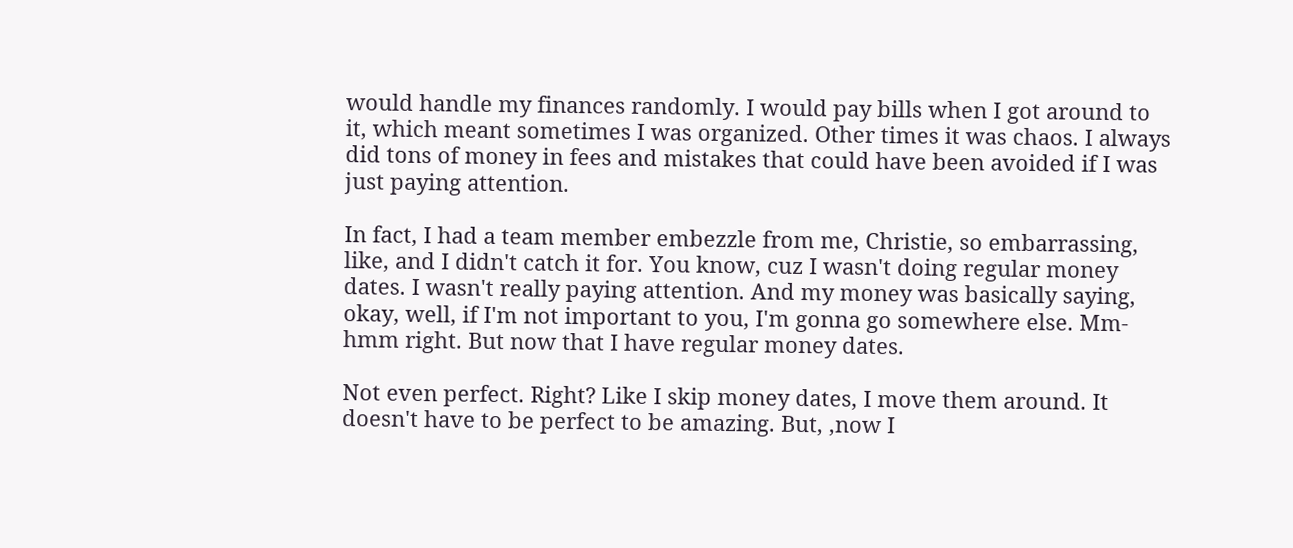would handle my finances randomly. I would pay bills when I got around to it, which meant sometimes I was organized. Other times it was chaos. I always did tons of money in fees and mistakes that could have been avoided if I was just paying attention.

In fact, I had a team member embezzle from me, Christie, so embarrassing, like, and I didn't catch it for. You know, cuz I wasn't doing regular money dates. I wasn't really paying attention. And my money was basically saying, okay, well, if I'm not important to you, I'm gonna go somewhere else. Mm-hmm right. But now that I have regular money dates.

Not even perfect. Right? Like I skip money dates, I move them around. It doesn't have to be perfect to be amazing. But, ,now I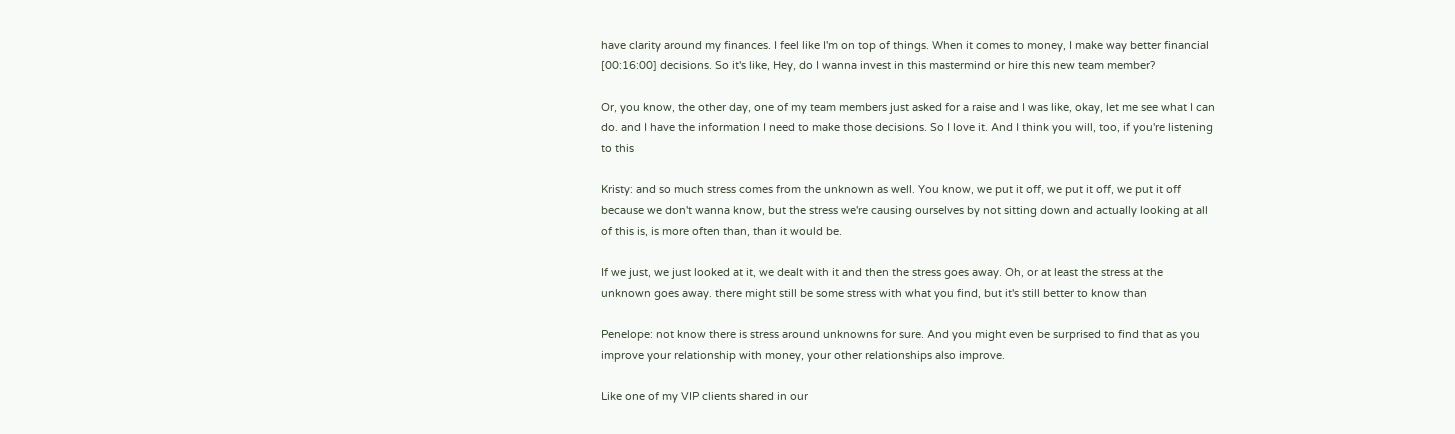have clarity around my finances. I feel like I'm on top of things. When it comes to money, I make way better financial [00:16:00] decisions. So it's like, Hey, do I wanna invest in this mastermind or hire this new team member?

Or, you know, the other day, one of my team members just asked for a raise and I was like, okay, let me see what I can do. and I have the information I need to make those decisions. So I love it. And I think you will, too, if you're listening to this

Kristy: and so much stress comes from the unknown as well. You know, we put it off, we put it off, we put it off because we don't wanna know, but the stress we're causing ourselves by not sitting down and actually looking at all of this is, is more often than, than it would be.

If we just, we just looked at it, we dealt with it and then the stress goes away. Oh, or at least the stress at the unknown goes away. there might still be some stress with what you find, but it's still better to know than

Penelope: not know there is stress around unknowns for sure. And you might even be surprised to find that as you improve your relationship with money, your other relationships also improve.

Like one of my VIP clients shared in our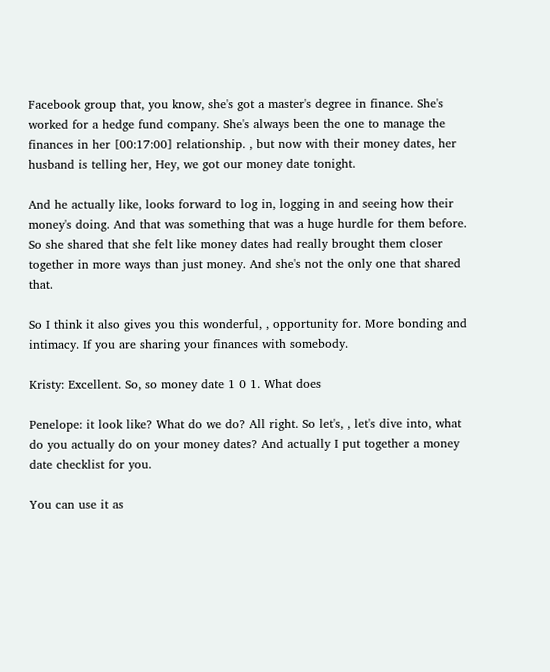Facebook group that, you know, she's got a master's degree in finance. She's worked for a hedge fund company. She's always been the one to manage the finances in her [00:17:00] relationship. , but now with their money dates, her husband is telling her, Hey, we got our money date tonight.

And he actually like, looks forward to log in, logging in and seeing how their money's doing. And that was something that was a huge hurdle for them before. So she shared that she felt like money dates had really brought them closer together in more ways than just money. And she's not the only one that shared that.

So I think it also gives you this wonderful, , opportunity for. More bonding and intimacy. If you are sharing your finances with somebody.

Kristy: Excellent. So, so money date 1 0 1. What does

Penelope: it look like? What do we do? All right. So let's, , let's dive into, what do you actually do on your money dates? And actually I put together a money date checklist for you.

You can use it as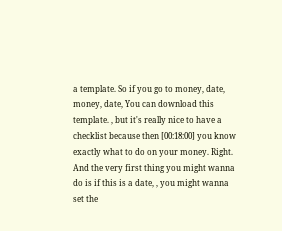a template. So if you go to money, date, money, date, You can download this template. , but it's really nice to have a checklist because then [00:18:00] you know exactly what to do on your money. Right. And the very first thing you might wanna do is if this is a date, , you might wanna set the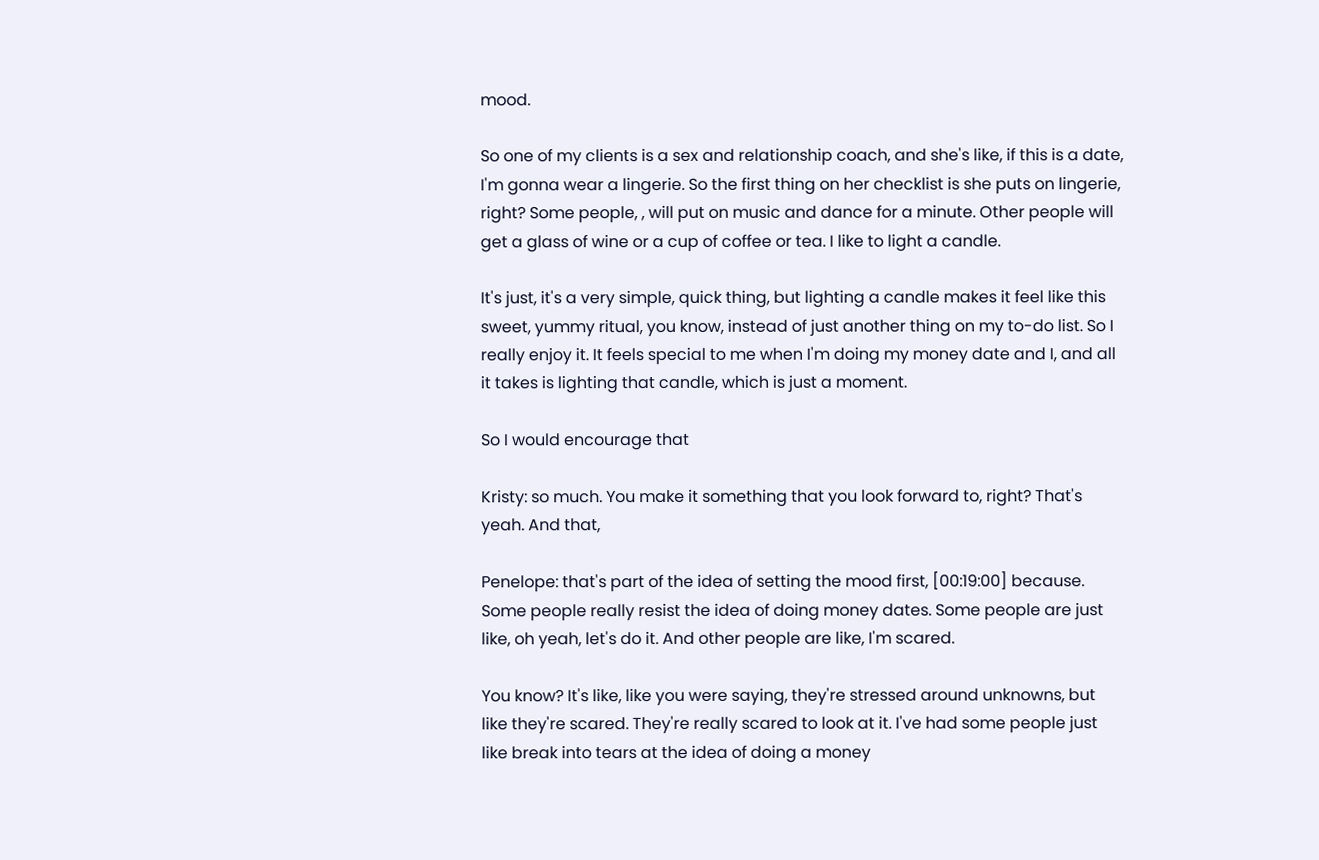mood.

So one of my clients is a sex and relationship coach, and she's like, if this is a date, I'm gonna wear a lingerie. So the first thing on her checklist is she puts on lingerie, right? Some people, , will put on music and dance for a minute. Other people will get a glass of wine or a cup of coffee or tea. I like to light a candle.

It's just, it's a very simple, quick thing, but lighting a candle makes it feel like this sweet, yummy ritual, you know, instead of just another thing on my to-do list. So I really enjoy it. It feels special to me when I'm doing my money date and I, and all it takes is lighting that candle, which is just a moment.

So I would encourage that

Kristy: so much. You make it something that you look forward to, right? That's yeah. And that,

Penelope: that's part of the idea of setting the mood first, [00:19:00] because. Some people really resist the idea of doing money dates. Some people are just like, oh yeah, let's do it. And other people are like, I'm scared.

You know? It's like, like you were saying, they're stressed around unknowns, but like they're scared. They're really scared to look at it. I've had some people just like break into tears at the idea of doing a money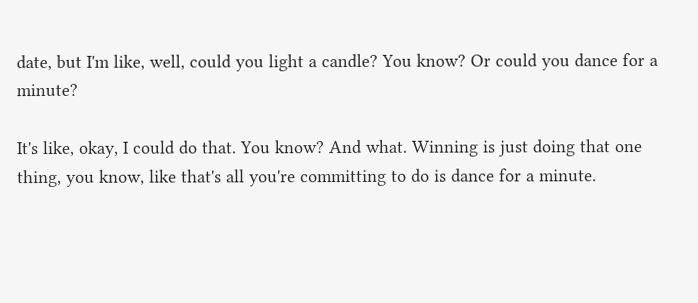date, but I'm like, well, could you light a candle? You know? Or could you dance for a minute?

It's like, okay, I could do that. You know? And what. Winning is just doing that one thing, you know, like that's all you're committing to do is dance for a minute.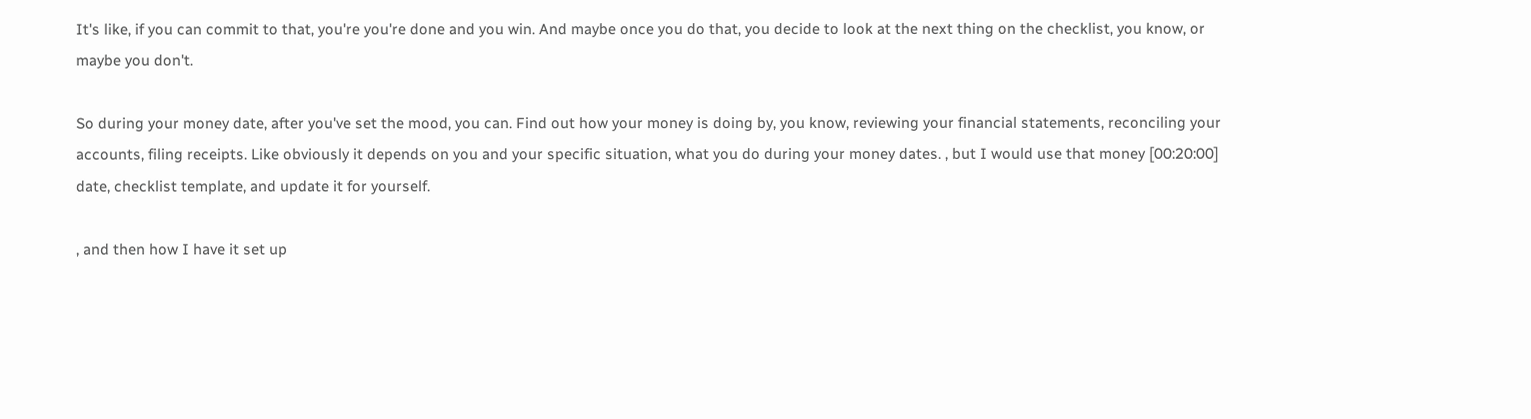It's like, if you can commit to that, you're you're done and you win. And maybe once you do that, you decide to look at the next thing on the checklist, you know, or maybe you don't.

So during your money date, after you've set the mood, you can. Find out how your money is doing by, you know, reviewing your financial statements, reconciling your accounts, filing receipts. Like obviously it depends on you and your specific situation, what you do during your money dates. , but I would use that money [00:20:00] date, checklist template, and update it for yourself.

, and then how I have it set up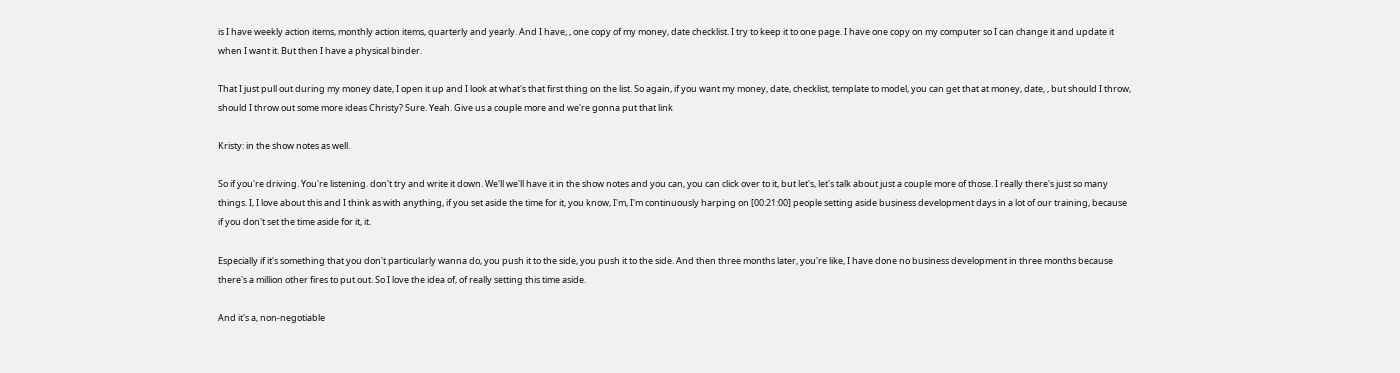is I have weekly action items, monthly action items, quarterly and yearly. And I have, , one copy of my money, date checklist. I try to keep it to one page. I have one copy on my computer so I can change it and update it when I want it. But then I have a physical binder.

That I just pull out during my money date, I open it up and I look at what's that first thing on the list. So again, if you want my money, date, checklist, template to model, you can get that at money, date, , but should I throw, should I throw out some more ideas Christy? Sure. Yeah. Give us a couple more and we're gonna put that link

Kristy: in the show notes as well.

So if you're driving. You're listening. don't try and write it down. We'll we'll have it in the show notes and you can, you can click over to it, but let's, let's talk about just a couple more of those. I really there's just so many things. I, I love about this and I think as with anything, if you set aside the time for it, you know, I'm, I'm continuously harping on [00:21:00] people setting aside business development days in a lot of our training, because if you don't set the time aside for it, it.

Especially if it's something that you don't particularly wanna do, you push it to the side, you push it to the side. And then three months later, you're like, I have done no business development in three months because there's a million other fires to put out. So I love the idea of, of really setting this time aside.

And it's a, non-negotiable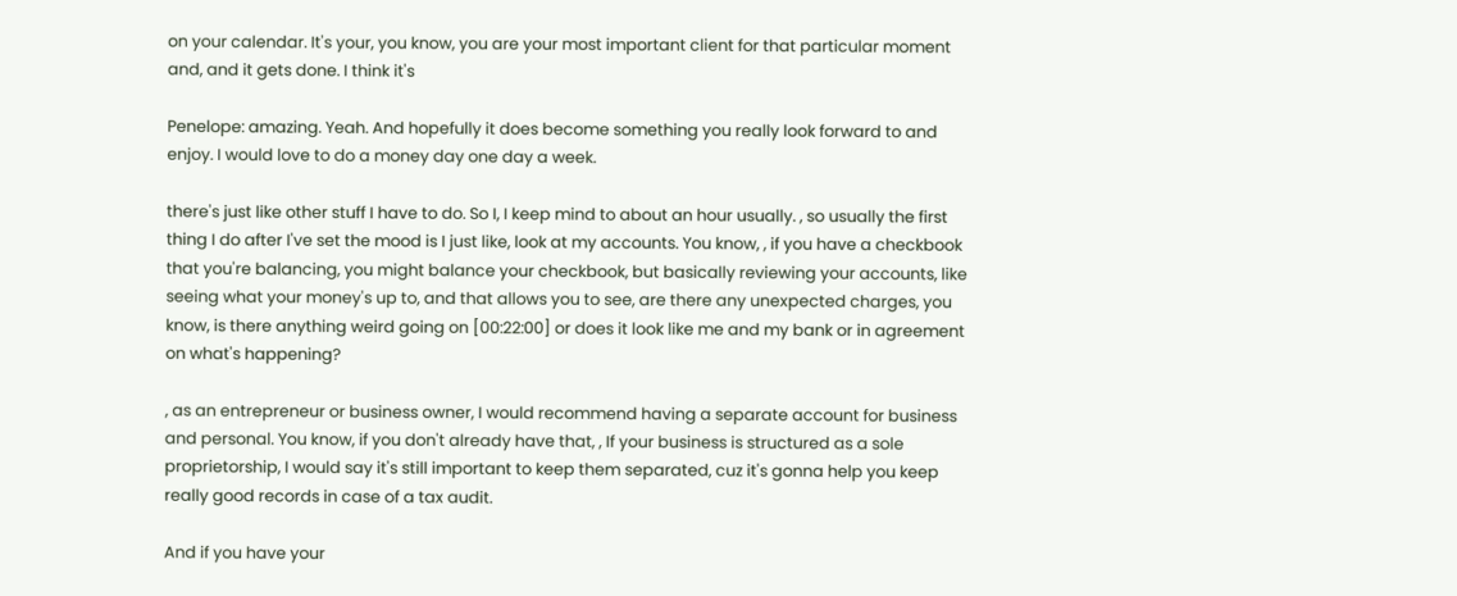on your calendar. It's your, you know, you are your most important client for that particular moment and, and it gets done. I think it's

Penelope: amazing. Yeah. And hopefully it does become something you really look forward to and enjoy. I would love to do a money day one day a week.

there's just like other stuff I have to do. So I, I keep mind to about an hour usually. , so usually the first thing I do after I've set the mood is I just like, look at my accounts. You know, , if you have a checkbook that you're balancing, you might balance your checkbook, but basically reviewing your accounts, like seeing what your money's up to, and that allows you to see, are there any unexpected charges, you know, is there anything weird going on [00:22:00] or does it look like me and my bank or in agreement on what's happening?

, as an entrepreneur or business owner, I would recommend having a separate account for business and personal. You know, if you don't already have that, , If your business is structured as a sole proprietorship, I would say it's still important to keep them separated, cuz it's gonna help you keep really good records in case of a tax audit.

And if you have your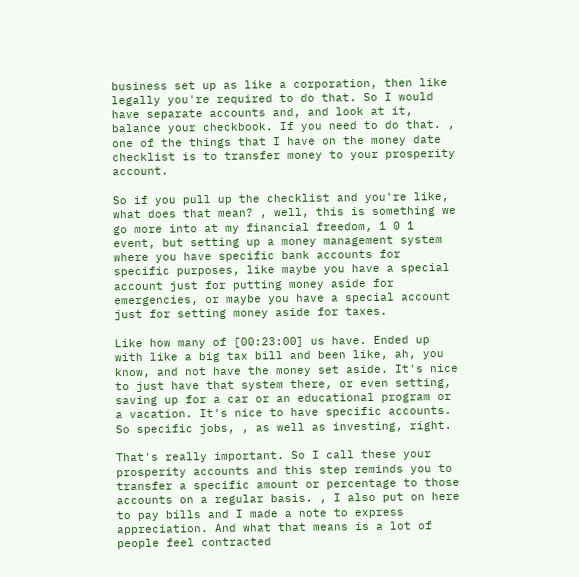business set up as like a corporation, then like legally you're required to do that. So I would have separate accounts and, and look at it, balance your checkbook. If you need to do that. , one of the things that I have on the money date checklist is to transfer money to your prosperity account.

So if you pull up the checklist and you're like, what does that mean? , well, this is something we go more into at my financial freedom, 1 0 1 event, but setting up a money management system where you have specific bank accounts for specific purposes, like maybe you have a special account just for putting money aside for emergencies, or maybe you have a special account just for setting money aside for taxes.

Like how many of [00:23:00] us have. Ended up with like a big tax bill and been like, ah, you know, and not have the money set aside. It's nice to just have that system there, or even setting, saving up for a car or an educational program or a vacation. It's nice to have specific accounts. So specific jobs, , as well as investing, right.

That's really important. So I call these your prosperity accounts and this step reminds you to transfer a specific amount or percentage to those accounts on a regular basis. , I also put on here to pay bills and I made a note to express appreciation. And what that means is a lot of people feel contracted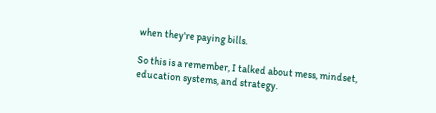when they're paying bills.

So this is a remember, I talked about mess, mindset, education systems, and strategy.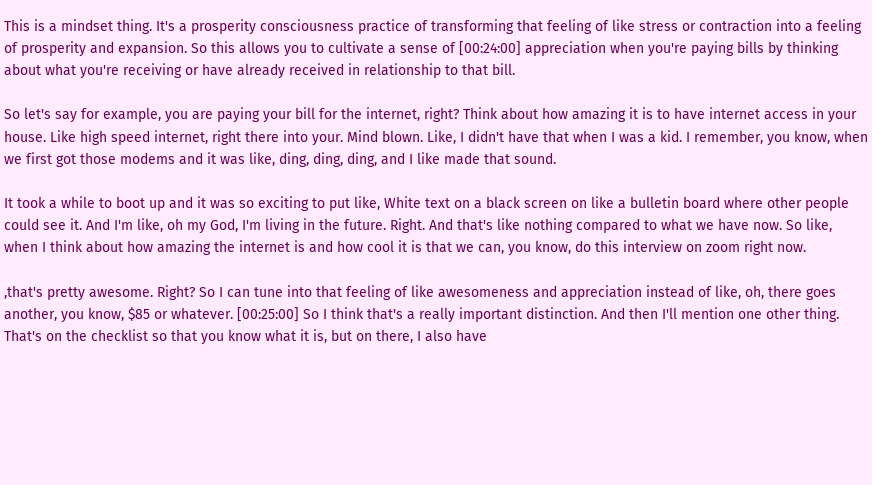This is a mindset thing. It's a prosperity consciousness practice of transforming that feeling of like stress or contraction into a feeling of prosperity and expansion. So this allows you to cultivate a sense of [00:24:00] appreciation when you're paying bills by thinking about what you're receiving or have already received in relationship to that bill.

So let's say for example, you are paying your bill for the internet, right? Think about how amazing it is to have internet access in your house. Like high speed internet, right there into your. Mind blown. Like, I didn't have that when I was a kid. I remember, you know, when we first got those modems and it was like, ding, ding, ding, and I like made that sound.

It took a while to boot up and it was so exciting to put like, White text on a black screen on like a bulletin board where other people could see it. And I'm like, oh my God, I'm living in the future. Right. And that's like nothing compared to what we have now. So like, when I think about how amazing the internet is and how cool it is that we can, you know, do this interview on zoom right now.

,that's pretty awesome. Right? So I can tune into that feeling of like awesomeness and appreciation instead of like, oh, there goes another, you know, $85 or whatever. [00:25:00] So I think that's a really important distinction. And then I'll mention one other thing. That's on the checklist so that you know what it is, but on there, I also have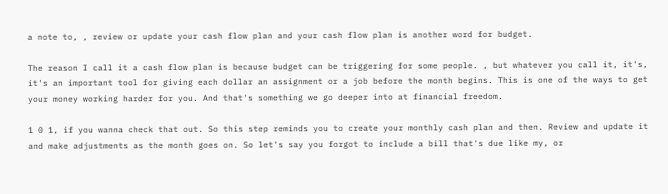a note to, , review or update your cash flow plan and your cash flow plan is another word for budget.

The reason I call it a cash flow plan is because budget can be triggering for some people. , but whatever you call it, it's, it's an important tool for giving each dollar an assignment or a job before the month begins. This is one of the ways to get your money working harder for you. And that's something we go deeper into at financial freedom.

1 0 1, if you wanna check that out. So this step reminds you to create your monthly cash plan and then. Review and update it and make adjustments as the month goes on. So let's say you forgot to include a bill that's due like my, or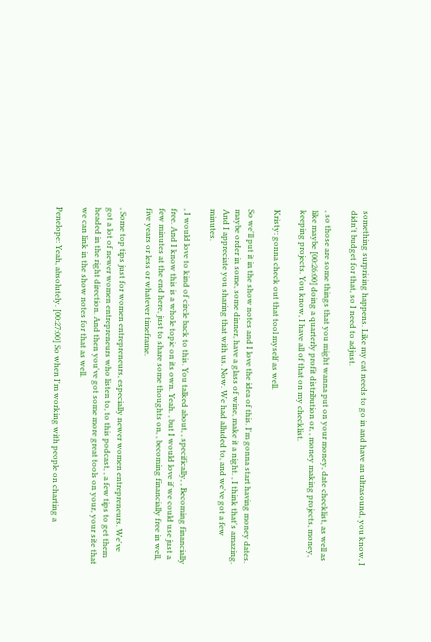something surprising happens. Like my cat needs to go in and have an ultrasound, you know, I didn't budget for that, so I need to adjust.

, so those are some things that you might wanna put on your money, date checklist, as well as like maybe [00:26:00] doing a quarterly profit distribution or, , money making projects, money, keeping projects. You know, I have all of that on my checklist.

Kristy: gonna check out that tool myself as well.

So we'll put it in the show notes and I love the idea of this. I'm gonna start having money dates. maybe order in some, some dinner, have a glass of wine, make it a night. , I think that's amazing. And I appreciate you sharing that with us. Now. We had alluded to, and we've got a few minutes.

, I would love to kind of circle back to this. You talked about, , specifically, , Becoming financially free. And I know this is a whole topic on its own. Yeah. , but I would love if we could use just a few minutes at the end here, just to share some thoughts on, , becoming financially free in well, five years or less or whatever timeframe.

, Some top tips just for women entrepreneurs, especially newer women entrepreneurs. We've got a lot of newer women entrepreneurs who listen to, to this podcast, , a few tips to get them headed in the right direction. And then you've got some more great tools on your, your site that we can link in the show notes for that as well.

Penelope: Yeah, absolutely. [00:27:00] So when I'm working with people on charting a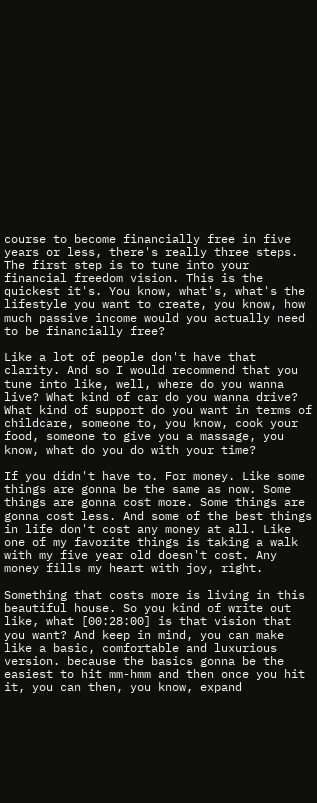course to become financially free in five years or less, there's really three steps. The first step is to tune into your financial freedom vision. This is the quickest it's. You know, what's, what's the lifestyle you want to create, you know, how much passive income would you actually need to be financially free?

Like a lot of people don't have that clarity. And so I would recommend that you tune into like, well, where do you wanna live? What kind of car do you wanna drive? What kind of support do you want in terms of childcare, someone to, you know, cook your food, someone to give you a massage, you know, what do you do with your time?

If you didn't have to. For money. Like some things are gonna be the same as now. Some things are gonna cost more. Some things are gonna cost less. And some of the best things in life don't cost any money at all. Like one of my favorite things is taking a walk with my five year old doesn't cost. Any money fills my heart with joy, right.

Something that costs more is living in this beautiful house. So you kind of write out like, what [00:28:00] is that vision that you want? And keep in mind, you can make like a basic, comfortable and luxurious version. because the basics gonna be the easiest to hit mm-hmm and then once you hit it, you can then, you know, expand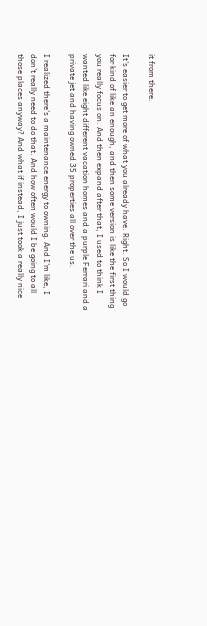it from there.

It's easier to get more of what you already have. Right. So I would go for kind of like an enough, and then some version is like the first thing you really focus on. And then expand after that, I used to think I wanted like eight different vacation homes and a purple Ferrari and a private jet and having owned 35 properties all over the us.

I realized there's a maintenance energy to owning. And I'm like, I don't really need to do that. And how often would I be going to all those places anyway? And what if instead, I just took a really nice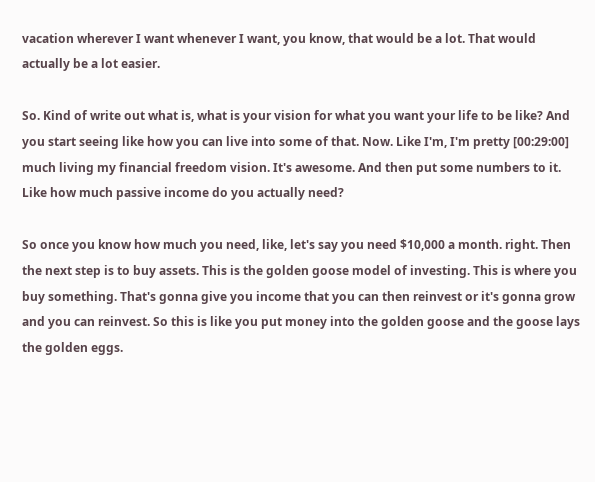vacation wherever I want whenever I want, you know, that would be a lot. That would actually be a lot easier.

So. Kind of write out what is, what is your vision for what you want your life to be like? And you start seeing like how you can live into some of that. Now. Like I'm, I'm pretty [00:29:00] much living my financial freedom vision. It's awesome. And then put some numbers to it. Like how much passive income do you actually need?

So once you know how much you need, like, let's say you need $10,000 a month. right. Then the next step is to buy assets. This is the golden goose model of investing. This is where you buy something. That's gonna give you income that you can then reinvest or it's gonna grow and you can reinvest. So this is like you put money into the golden goose and the goose lays the golden eggs.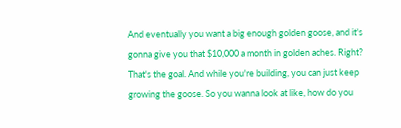And eventually you want a big enough golden goose, and it's gonna give you that $10,000 a month in golden aches. Right? That's the goal. And while you're building, you can just keep growing the goose. So you wanna look at like, how do you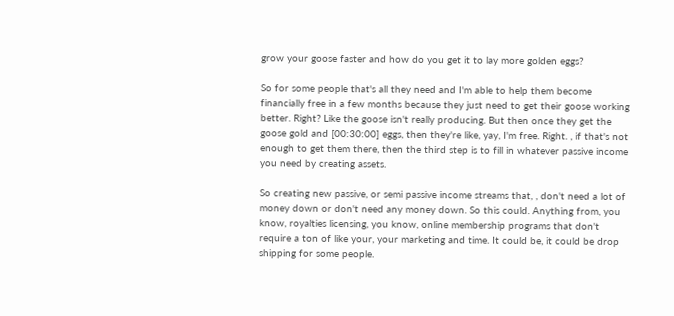grow your goose faster and how do you get it to lay more golden eggs?

So for some people that's all they need and I'm able to help them become financially free in a few months because they just need to get their goose working better. Right? Like the goose isn't really producing. But then once they get the goose gold and [00:30:00] eggs, then they're like, yay, I'm free. Right. , if that's not enough to get them there, then the third step is to fill in whatever passive income you need by creating assets.

So creating new passive, or semi passive income streams that, , don't need a lot of money down or don't need any money down. So this could. Anything from, you know, royalties licensing, you know, online membership programs that don't require a ton of like your, your marketing and time. It could be, it could be drop shipping for some people.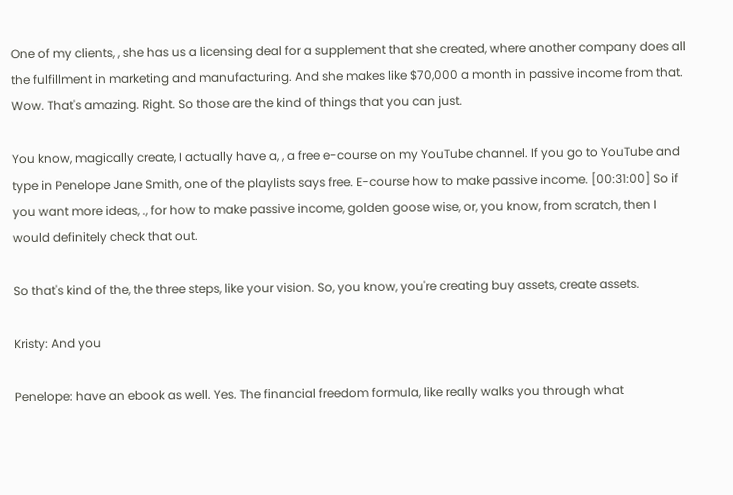One of my clients, , she has us a licensing deal for a supplement that she created, where another company does all the fulfillment in marketing and manufacturing. And she makes like $70,000 a month in passive income from that. Wow. That's amazing. Right. So those are the kind of things that you can just.

You know, magically create, I actually have a, , a free e-course on my YouTube channel. If you go to YouTube and type in Penelope Jane Smith, one of the playlists says free. E-course how to make passive income. [00:31:00] So if you want more ideas, ., for how to make passive income, golden goose wise, or, you know, from scratch, then I would definitely check that out.

So that's kind of the, the three steps, like your vision. So, you know, you're creating buy assets, create assets.

Kristy: And you

Penelope: have an ebook as well. Yes. The financial freedom formula, like really walks you through what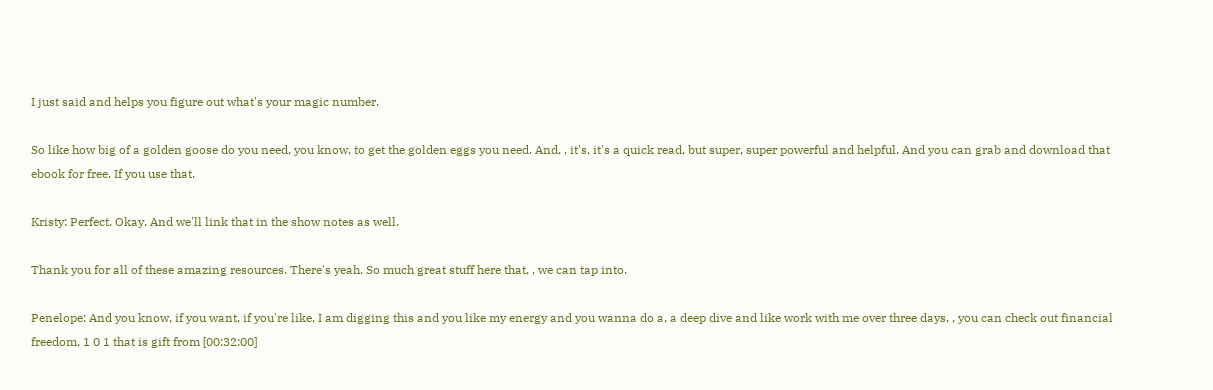I just said and helps you figure out what's your magic number.

So like how big of a golden goose do you need, you know, to get the golden eggs you need. And, , it's, it's a quick read, but super, super powerful and helpful. And you can grab and download that ebook for free. If you use that.

Kristy: Perfect. Okay. And we'll link that in the show notes as well.

Thank you for all of these amazing resources. There's yeah. So much great stuff here that, , we can tap into.

Penelope: And you know, if you want, if you're like, I am digging this and you like my energy and you wanna do a, a deep dive and like work with me over three days, , you can check out financial freedom, 1 0 1 that is gift from [00:32:00]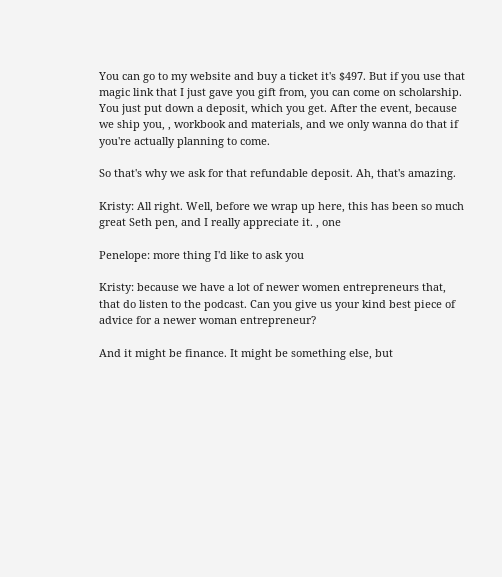You can go to my website and buy a ticket it's $497. But if you use that magic link that I just gave you gift from, you can come on scholarship. You just put down a deposit, which you get. After the event, because we ship you, , workbook and materials, and we only wanna do that if you're actually planning to come.

So that's why we ask for that refundable deposit. Ah, that's amazing.

Kristy: All right. Well, before we wrap up here, this has been so much great Seth pen, and I really appreciate it. , one

Penelope: more thing I'd like to ask you

Kristy: because we have a lot of newer women entrepreneurs that, that do listen to the podcast. Can you give us your kind best piece of advice for a newer woman entrepreneur?

And it might be finance. It might be something else, but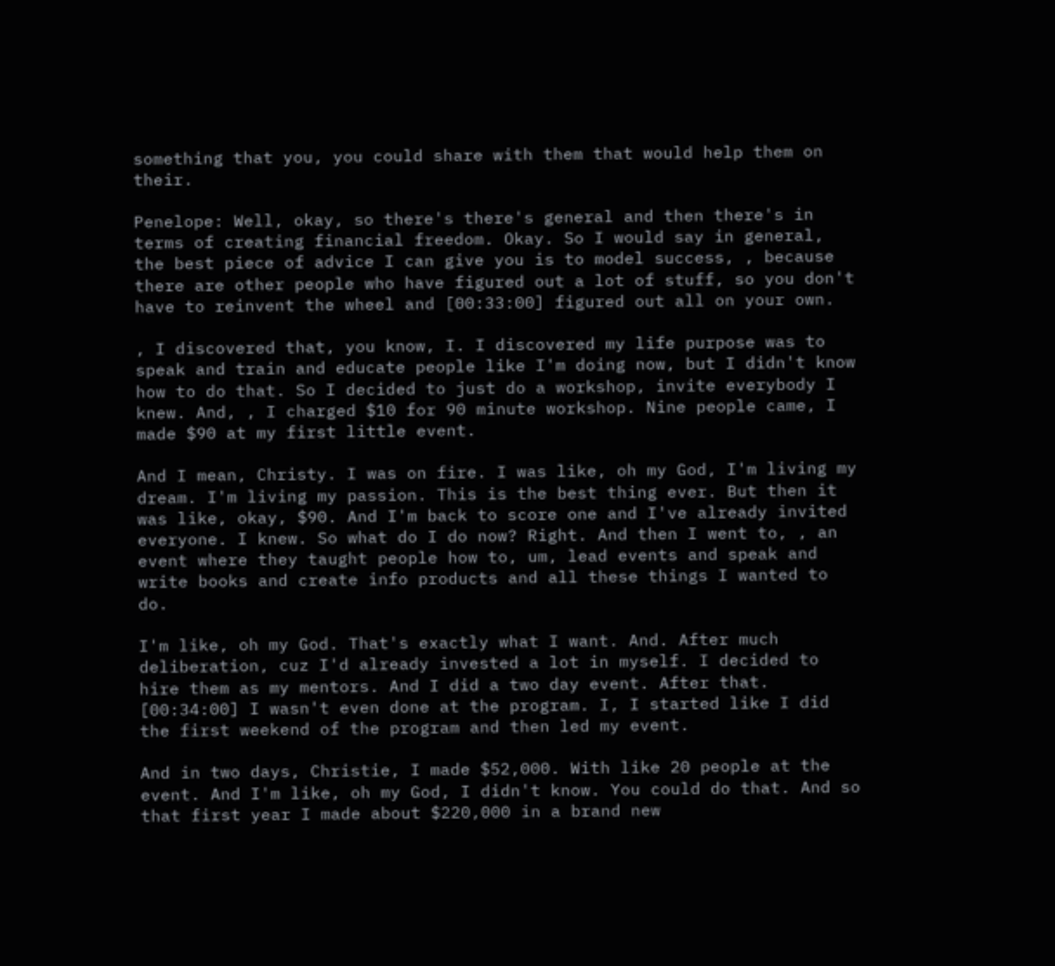something that you, you could share with them that would help them on their.

Penelope: Well, okay, so there's there's general and then there's in terms of creating financial freedom. Okay. So I would say in general, the best piece of advice I can give you is to model success, , because there are other people who have figured out a lot of stuff, so you don't have to reinvent the wheel and [00:33:00] figured out all on your own.

, I discovered that, you know, I. I discovered my life purpose was to speak and train and educate people like I'm doing now, but I didn't know how to do that. So I decided to just do a workshop, invite everybody I knew. And, , I charged $10 for 90 minute workshop. Nine people came, I made $90 at my first little event.

And I mean, Christy. I was on fire. I was like, oh my God, I'm living my dream. I'm living my passion. This is the best thing ever. But then it was like, okay, $90. And I'm back to score one and I've already invited everyone. I knew. So what do I do now? Right. And then I went to, , an event where they taught people how to, um, lead events and speak and write books and create info products and all these things I wanted to do.

I'm like, oh my God. That's exactly what I want. And. After much deliberation, cuz I'd already invested a lot in myself. I decided to hire them as my mentors. And I did a two day event. After that. [00:34:00] I wasn't even done at the program. I, I started like I did the first weekend of the program and then led my event.

And in two days, Christie, I made $52,000. With like 20 people at the event. And I'm like, oh my God, I didn't know. You could do that. And so that first year I made about $220,000 in a brand new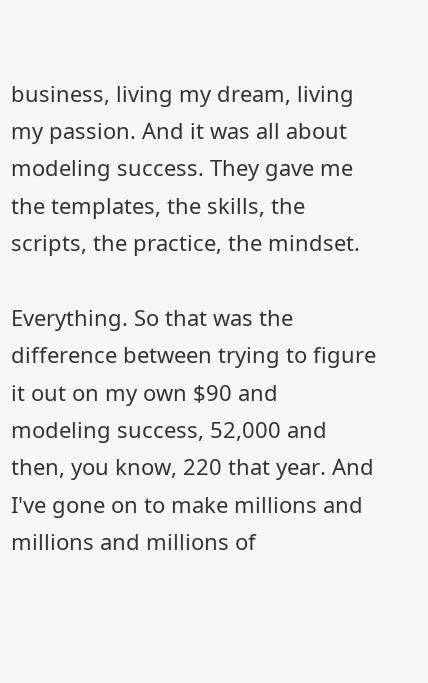business, living my dream, living my passion. And it was all about modeling success. They gave me the templates, the skills, the scripts, the practice, the mindset.

Everything. So that was the difference between trying to figure it out on my own $90 and modeling success, 52,000 and then, you know, 220 that year. And I've gone on to make millions and millions and millions of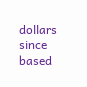dollars since based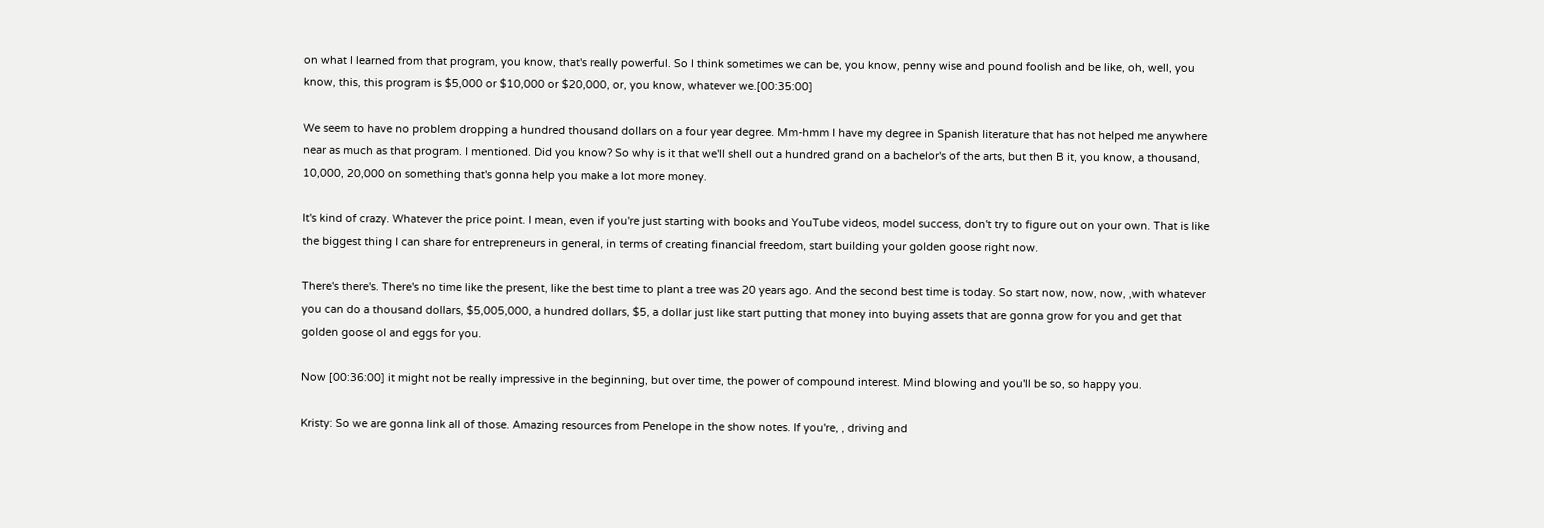on what I learned from that program, you know, that's really powerful. So I think sometimes we can be, you know, penny wise and pound foolish and be like, oh, well, you know, this, this program is $5,000 or $10,000 or $20,000, or, you know, whatever we.[00:35:00]

We seem to have no problem dropping a hundred thousand dollars on a four year degree. Mm-hmm I have my degree in Spanish literature that has not helped me anywhere near as much as that program. I mentioned. Did you know? So why is it that we'll shell out a hundred grand on a bachelor's of the arts, but then B it, you know, a thousand, 10,000, 20,000 on something that's gonna help you make a lot more money.

It's kind of crazy. Whatever the price point. I mean, even if you're just starting with books and YouTube videos, model success, don't try to figure out on your own. That is like the biggest thing I can share for entrepreneurs in general, in terms of creating financial freedom, start building your golden goose right now.

There's there's. There's no time like the present, like the best time to plant a tree was 20 years ago. And the second best time is today. So start now, now, now, ,with whatever you can do a thousand dollars, $5,005,000, a hundred dollars, $5, a dollar just like start putting that money into buying assets that are gonna grow for you and get that golden goose ol and eggs for you.

Now [00:36:00] it might not be really impressive in the beginning, but over time, the power of compound interest. Mind blowing and you'll be so, so happy you.

Kristy: So we are gonna link all of those. Amazing resources from Penelope in the show notes. If you're, , driving and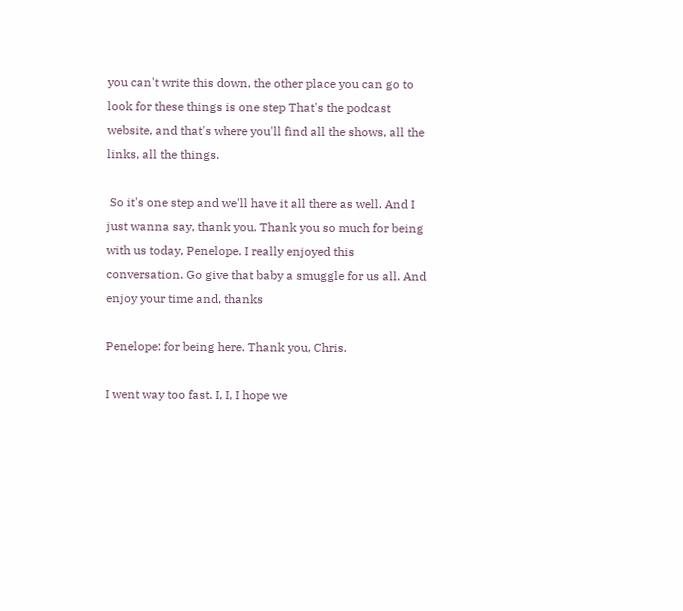you can't write this down, the other place you can go to look for these things is one step That's the podcast website, and that's where you'll find all the shows, all the links, all the things.

 So it's one step and we'll have it all there as well. And I just wanna say, thank you. Thank you so much for being with us today, Penelope. I really enjoyed this conversation. Go give that baby a smuggle for us all. And enjoy your time and, thanks

Penelope: for being here. Thank you, Chris.

I went way too fast. I, I, I hope we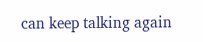can keep talking again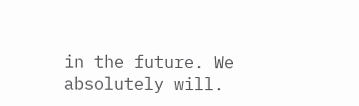in the future. We absolutely will.